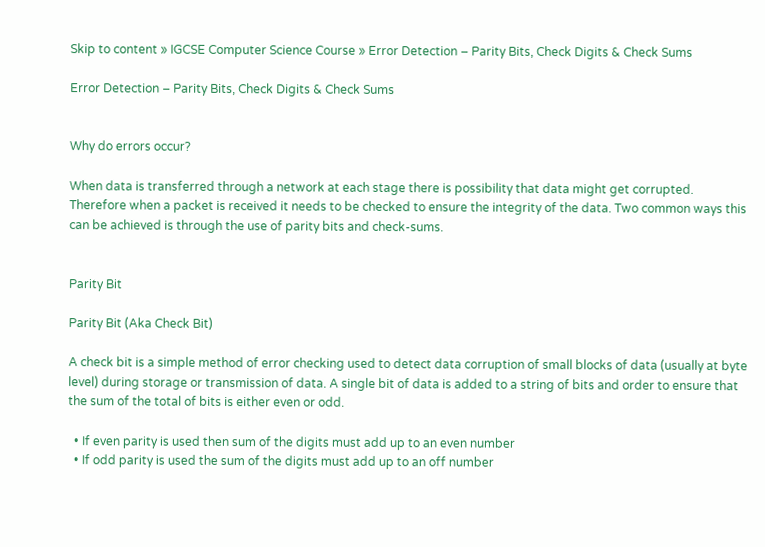Skip to content » IGCSE Computer Science Course » Error Detection – Parity Bits, Check Digits & Check Sums

Error Detection – Parity Bits, Check Digits & Check Sums


Why do errors occur?

When data is transferred through a network at each stage there is possibility that data might get corrupted. Therefore when a packet is received it needs to be checked to ensure the integrity of the data. Two common ways this can be achieved is through the use of parity bits and check-sums.


Parity Bit

Parity Bit (Aka Check Bit)

A check bit is a simple method of error checking used to detect data corruption of small blocks of data (usually at byte level) during storage or transmission of data. A single bit of data is added to a string of bits and order to ensure that the sum of the total of bits is either even or odd.

  • If even parity is used then sum of the digits must add up to an even number
  • If odd parity is used the sum of the digits must add up to an off number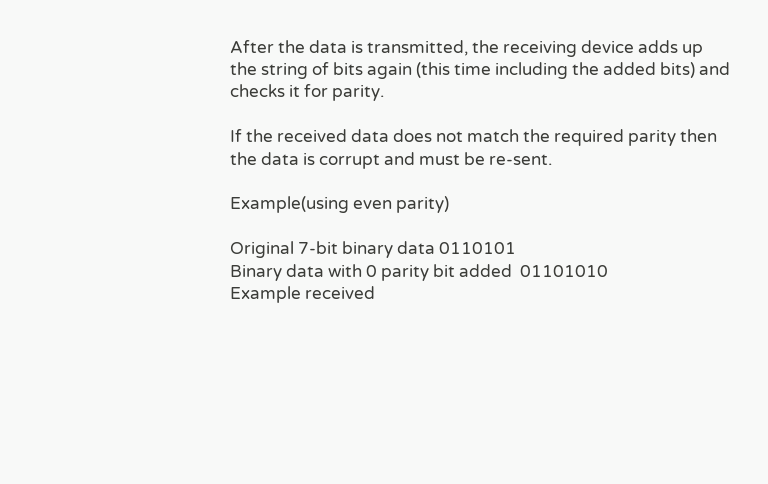After the data is transmitted, the receiving device adds up the string of bits again (this time including the added bits) and checks it for parity.

If the received data does not match the required parity then the data is corrupt and must be re-sent.

Example(using even parity)

Original 7-bit binary data 0110101
Binary data with 0 parity bit added  01101010
Example received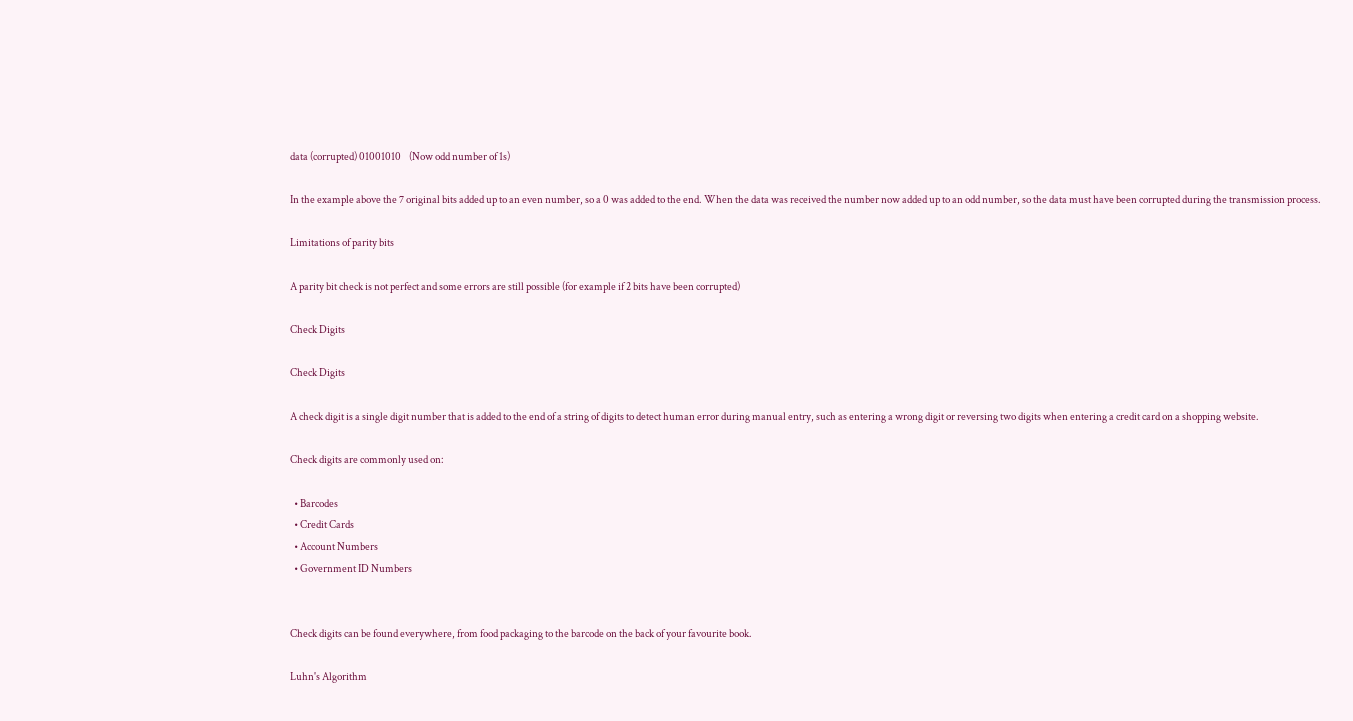data (corrupted) 01001010    (Now odd number of 1s)

In the example above the 7 original bits added up to an even number, so a 0 was added to the end. When the data was received the number now added up to an odd number, so the data must have been corrupted during the transmission process.

Limitations of parity bits

A parity bit check is not perfect and some errors are still possible (for example if 2 bits have been corrupted)

Check Digits

Check Digits

A check digit is a single digit number that is added to the end of a string of digits to detect human error during manual entry, such as entering a wrong digit or reversing two digits when entering a credit card on a shopping website.

Check digits are commonly used on:

  • Barcodes
  • Credit Cards
  • Account Numbers
  • Government ID Numbers


Check digits can be found everywhere, from food packaging to the barcode on the back of your favourite book.

Luhn's Algorithm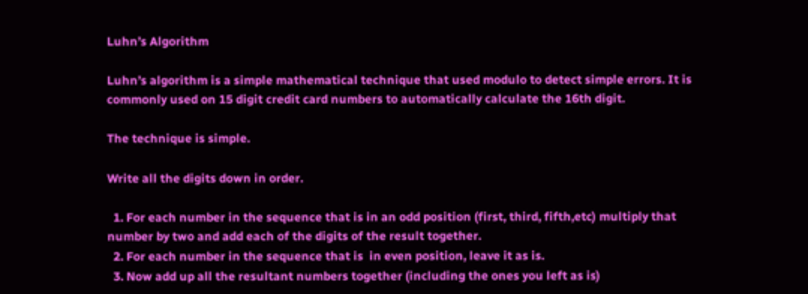Luhn’s Algorithm

Luhn’s algorithm is a simple mathematical technique that used modulo to detect simple errors. It is commonly used on 15 digit credit card numbers to automatically calculate the 16th digit.

The technique is simple.

Write all the digits down in order.

  1. For each number in the sequence that is in an odd position (first, third, fifth,etc) multiply that number by two and add each of the digits of the result together.
  2. For each number in the sequence that is  in even position, leave it as is.
  3. Now add up all the resultant numbers together (including the ones you left as is)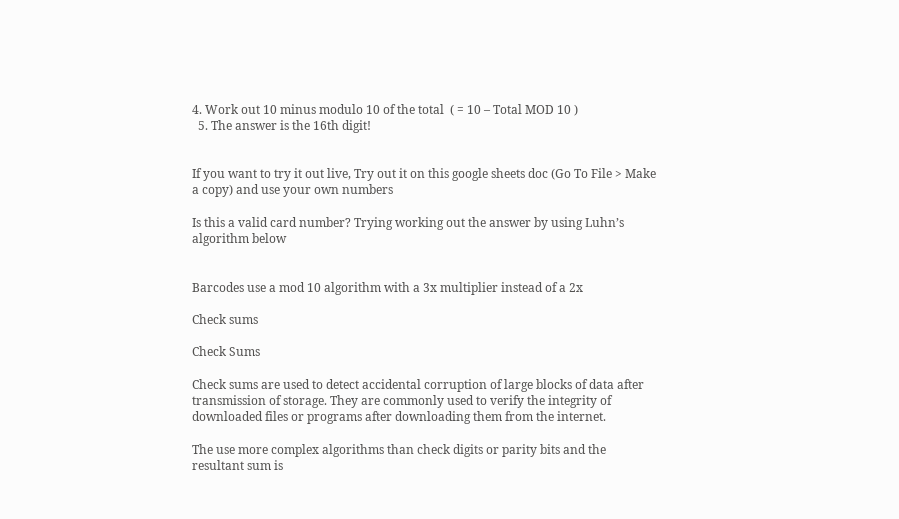4. Work out 10 minus modulo 10 of the total  ( = 10 – Total MOD 10 )
  5. The answer is the 16th digit!


If you want to try it out live, Try out it on this google sheets doc (Go To File > Make a copy) and use your own numbers

Is this a valid card number? Trying working out the answer by using Luhn’s algorithm below


Barcodes use a mod 10 algorithm with a 3x multiplier instead of a 2x

Check sums

Check Sums

Check sums are used to detect accidental corruption of large blocks of data after transmission of storage. They are commonly used to verify the integrity of downloaded files or programs after downloading them from the internet.

The use more complex algorithms than check digits or parity bits and the resultant sum is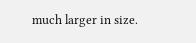much larger in size.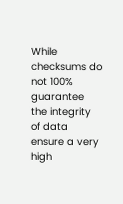While checksums do not 100% guarantee the integrity of data ensure a very high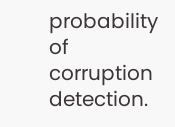probability of corruption detection.